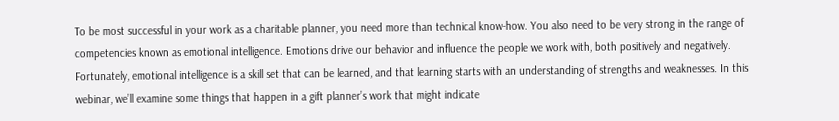To be most successful in your work as a charitable planner, you need more than technical know-how. You also need to be very strong in the range of competencies known as emotional intelligence. Emotions drive our behavior and influence the people we work with, both positively and negatively. Fortunately, emotional intelligence is a skill set that can be learned, and that learning starts with an understanding of strengths and weaknesses. In this webinar, we’ll examine some things that happen in a gift planner’s work that might indicate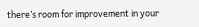there’s room for improvement in your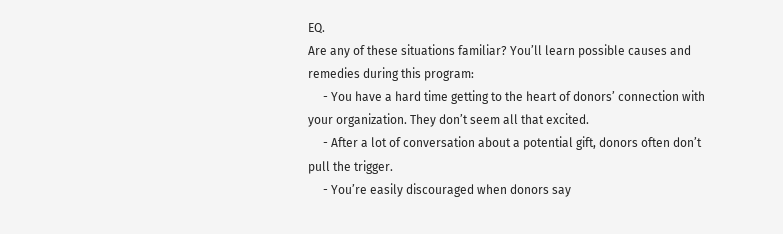EQ.
Are any of these situations familiar? You’ll learn possible causes and remedies during this program:
     - You have a hard time getting to the heart of donors’ connection with your organization. They don’t seem all that excited.
     - After a lot of conversation about a potential gift, donors often don’t pull the trigger.
     - You’re easily discouraged when donors say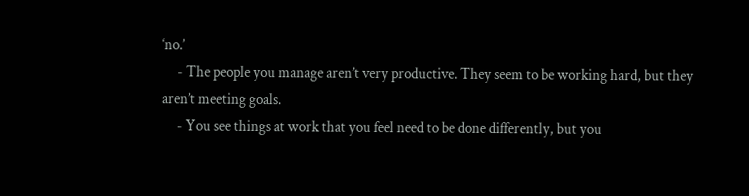‘no.’
     - The people you manage aren’t very productive. They seem to be working hard, but they aren’t meeting goals.
     - You see things at work that you feel need to be done differently, but you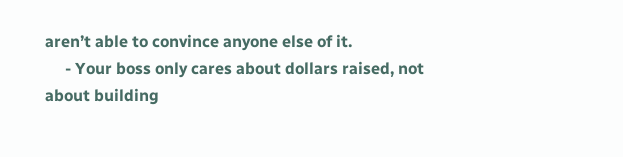aren’t able to convince anyone else of it.
     - Your boss only cares about dollars raised, not about building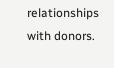relationships with donors.